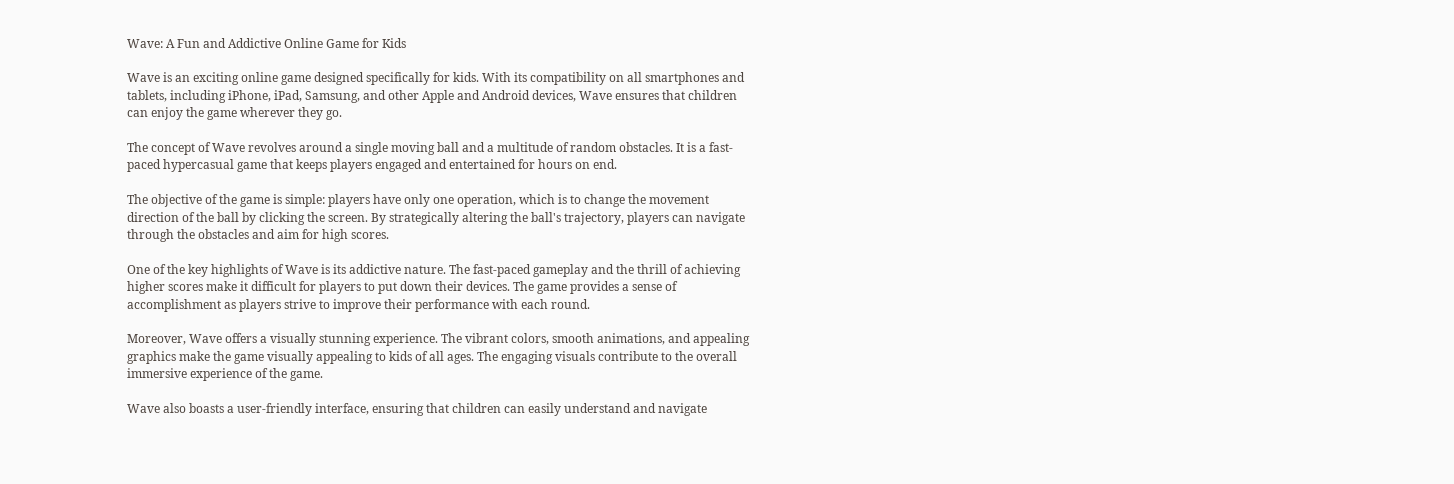Wave: A Fun and Addictive Online Game for Kids

Wave is an exciting online game designed specifically for kids. With its compatibility on all smartphones and tablets, including iPhone, iPad, Samsung, and other Apple and Android devices, Wave ensures that children can enjoy the game wherever they go.

The concept of Wave revolves around a single moving ball and a multitude of random obstacles. It is a fast-paced hypercasual game that keeps players engaged and entertained for hours on end.

The objective of the game is simple: players have only one operation, which is to change the movement direction of the ball by clicking the screen. By strategically altering the ball's trajectory, players can navigate through the obstacles and aim for high scores.

One of the key highlights of Wave is its addictive nature. The fast-paced gameplay and the thrill of achieving higher scores make it difficult for players to put down their devices. The game provides a sense of accomplishment as players strive to improve their performance with each round.

Moreover, Wave offers a visually stunning experience. The vibrant colors, smooth animations, and appealing graphics make the game visually appealing to kids of all ages. The engaging visuals contribute to the overall immersive experience of the game.

Wave also boasts a user-friendly interface, ensuring that children can easily understand and navigate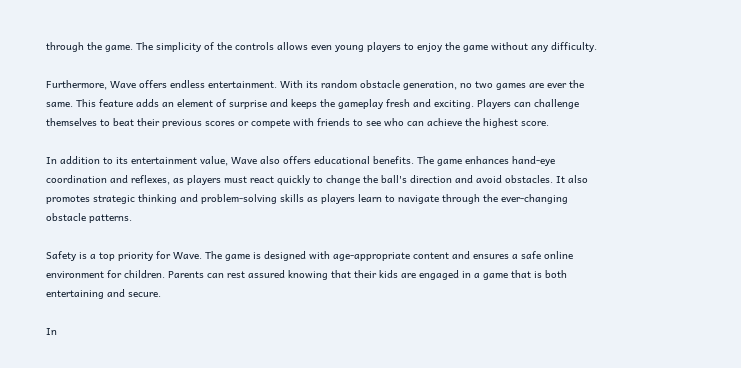through the game. The simplicity of the controls allows even young players to enjoy the game without any difficulty.

Furthermore, Wave offers endless entertainment. With its random obstacle generation, no two games are ever the same. This feature adds an element of surprise and keeps the gameplay fresh and exciting. Players can challenge themselves to beat their previous scores or compete with friends to see who can achieve the highest score.

In addition to its entertainment value, Wave also offers educational benefits. The game enhances hand-eye coordination and reflexes, as players must react quickly to change the ball's direction and avoid obstacles. It also promotes strategic thinking and problem-solving skills as players learn to navigate through the ever-changing obstacle patterns.

Safety is a top priority for Wave. The game is designed with age-appropriate content and ensures a safe online environment for children. Parents can rest assured knowing that their kids are engaged in a game that is both entertaining and secure.

In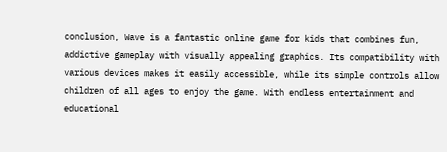conclusion, Wave is a fantastic online game for kids that combines fun, addictive gameplay with visually appealing graphics. Its compatibility with various devices makes it easily accessible, while its simple controls allow children of all ages to enjoy the game. With endless entertainment and educational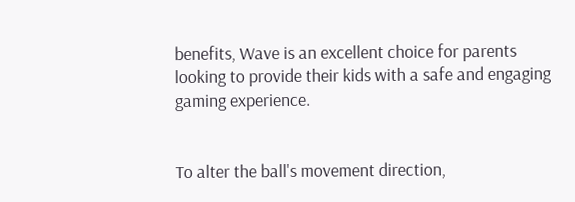benefits, Wave is an excellent choice for parents looking to provide their kids with a safe and engaging gaming experience.


To alter the ball's movement direction,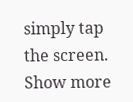simply tap the screen.
Show more